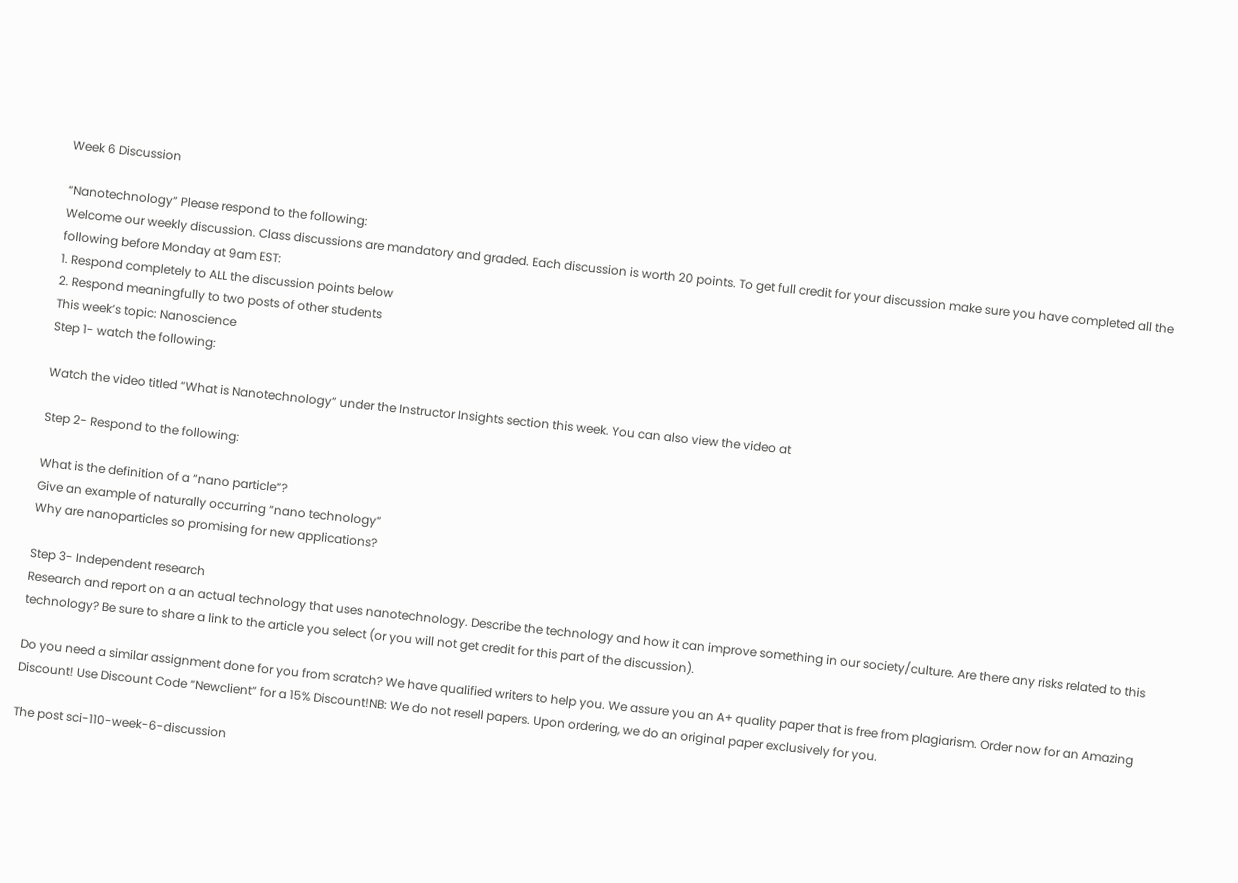Week 6 Discussion

“Nanotechnology” Please respond to the following:
Welcome our weekly discussion. Class discussions are mandatory and graded. Each discussion is worth 20 points. To get full credit for your discussion make sure you have completed all the following before Monday at 9am EST:
1. Respond completely to ALL the discussion points below
2. Respond meaningfully to two posts of other students
This week’s topic: Nanoscience
Step 1- watch the following:

Watch the video titled “What is Nanotechnology” under the Instructor Insights section this week. You can also view the video at

Step 2- Respond to the following:

What is the definition of a “nano particle”?
Give an example of naturally occurring “nano technology”
Why are nanoparticles so promising for new applications?

Step 3- Independent research
Research and report on a an actual technology that uses nanotechnology. Describe the technology and how it can improve something in our society/culture. Are there any risks related to this technology? Be sure to share a link to the article you select (or you will not get credit for this part of the discussion).

Do you need a similar assignment done for you from scratch? We have qualified writers to help you. We assure you an A+ quality paper that is free from plagiarism. Order now for an Amazing Discount! Use Discount Code “Newclient” for a 15% Discount!NB: We do not resell papers. Upon ordering, we do an original paper exclusively for you.

The post sci-110-week-6-discussion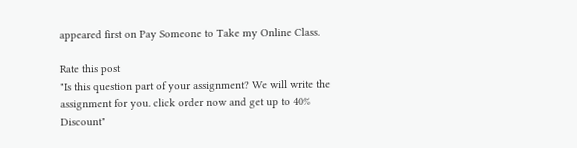appeared first on Pay Someone to Take my Online Class.

Rate this post
"Is this question part of your assignment? We will write the assignment for you. click order now and get up to 40% Discount"